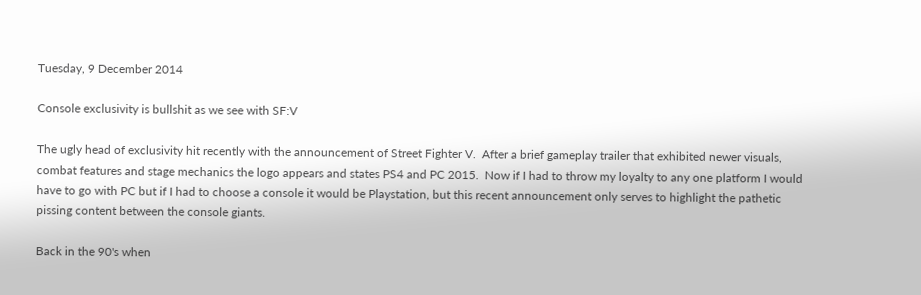Tuesday, 9 December 2014

Console exclusivity is bullshit as we see with SF:V

The ugly head of exclusivity hit recently with the announcement of Street Fighter V.  After a brief gameplay trailer that exhibited newer visuals, combat features and stage mechanics the logo appears and states PS4 and PC 2015.  Now if I had to throw my loyalty to any one platform I would have to go with PC but if I had to choose a console it would be Playstation, but this recent announcement only serves to highlight the pathetic pissing content between the console giants.

Back in the 90's when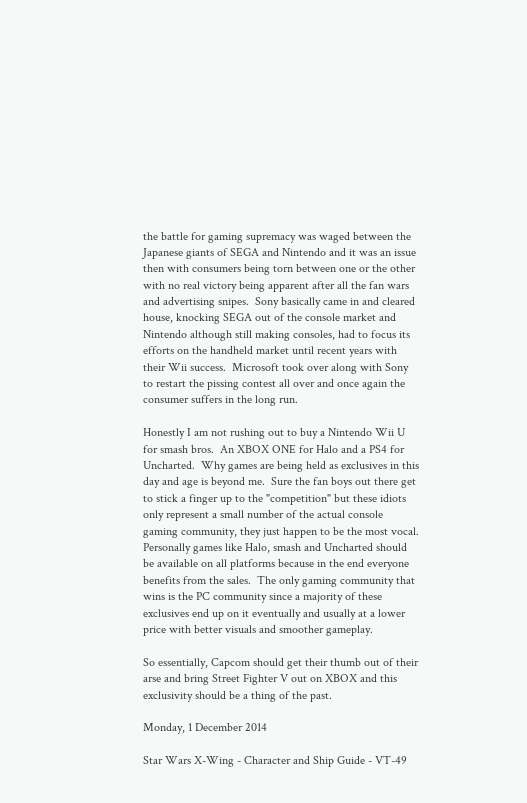the battle for gaming supremacy was waged between the Japanese giants of SEGA and Nintendo and it was an issue then with consumers being torn between one or the other with no real victory being apparent after all the fan wars and advertising snipes.  Sony basically came in and cleared house, knocking SEGA out of the console market and Nintendo although still making consoles, had to focus its efforts on the handheld market until recent years with their Wii success.  Microsoft took over along with Sony to restart the pissing contest all over and once again the consumer suffers in the long run.

Honestly I am not rushing out to buy a Nintendo Wii U for smash bros.  An XBOX ONE for Halo and a PS4 for Uncharted.  Why games are being held as exclusives in this day and age is beyond me.  Sure the fan boys out there get to stick a finger up to the "competition" but these idiots only represent a small number of the actual console gaming community, they just happen to be the most vocal.  Personally games like Halo, smash and Uncharted should be available on all platforms because in the end everyone benefits from the sales.  The only gaming community that wins is the PC community since a majority of these exclusives end up on it eventually and usually at a lower price with better visuals and smoother gameplay.

So essentially, Capcom should get their thumb out of their arse and bring Street Fighter V out on XBOX and this exclusivity should be a thing of the past.

Monday, 1 December 2014

Star Wars X-Wing - Character and Ship Guide - VT-49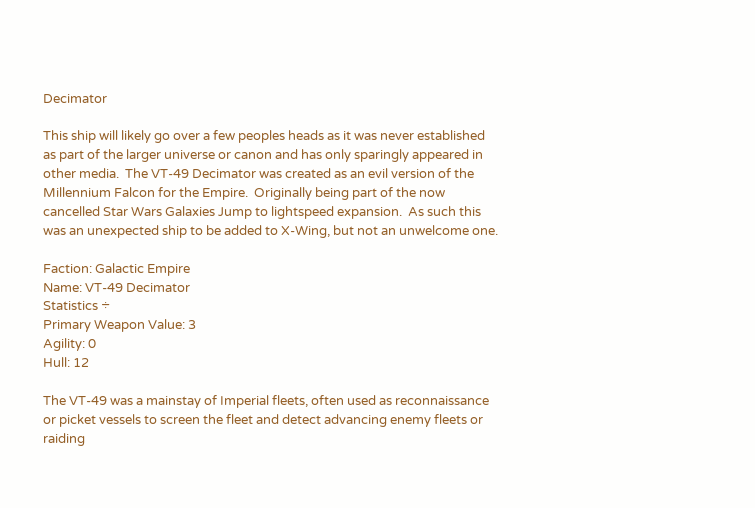Decimator

This ship will likely go over a few peoples heads as it was never established as part of the larger universe or canon and has only sparingly appeared in other media.  The VT-49 Decimator was created as an evil version of the Millennium Falcon for the Empire.  Originally being part of the now cancelled Star Wars Galaxies Jump to lightspeed expansion.  As such this was an unexpected ship to be added to X-Wing, but not an unwelcome one.

Faction: Galactic Empire
Name: VT-49 Decimator
Statistics ÷
Primary Weapon Value: 3
Agility: 0
Hull: 12

The VT-49 was a mainstay of Imperial fleets, often used as reconnaissance or picket vessels to screen the fleet and detect advancing enemy fleets or raiding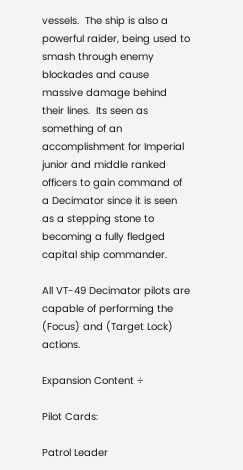vessels.  The ship is also a powerful raider, being used to smash through enemy blockades and cause massive damage behind their lines.  Its seen as something of an accomplishment for Imperial junior and middle ranked officers to gain command of a Decimator since it is seen as a stepping stone to becoming a fully fledged capital ship commander.

All VT-49 Decimator pilots are capable of performing the (Focus) and (Target Lock) actions.

Expansion Content ÷

Pilot Cards:

Patrol Leader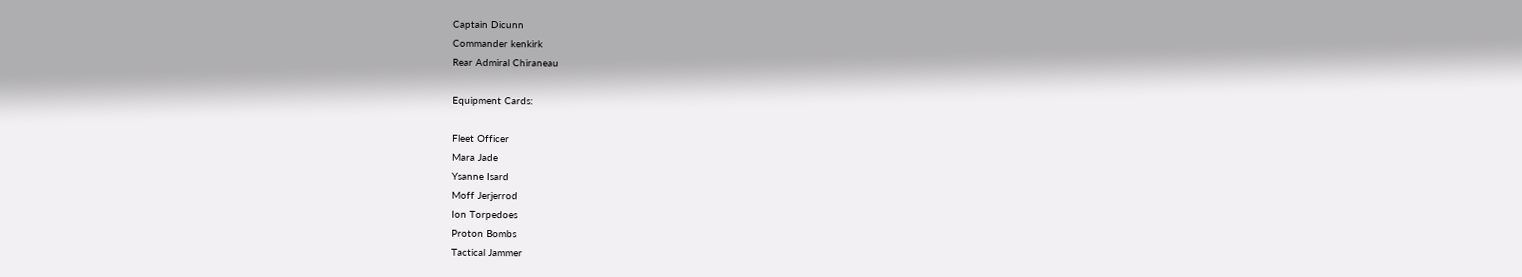Captain Dicunn
Commander kenkirk
Rear Admiral Chiraneau

Equipment Cards:

Fleet Officer
Mara Jade
Ysanne Isard
Moff Jerjerrod
Ion Torpedoes
Proton Bombs
Tactical Jammer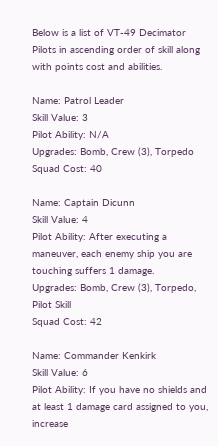Below is a list of VT-49 Decimator Pilots in ascending order of skill along with points cost and abilities.

Name: Patrol Leader
Skill Value: 3
Pilot Ability: N/A
Upgrades: Bomb, Crew (3), Torpedo
Squad Cost: 40

Name: Captain Dicunn
Skill Value: 4
Pilot Ability: After executing a maneuver, each enemy ship you are touching suffers 1 damage.
Upgrades: Bomb, Crew (3), Torpedo, Pilot Skill
Squad Cost: 42

Name: Commander Kenkirk
Skill Value: 6
Pilot Ability: If you have no shields and at least 1 damage card assigned to you, increase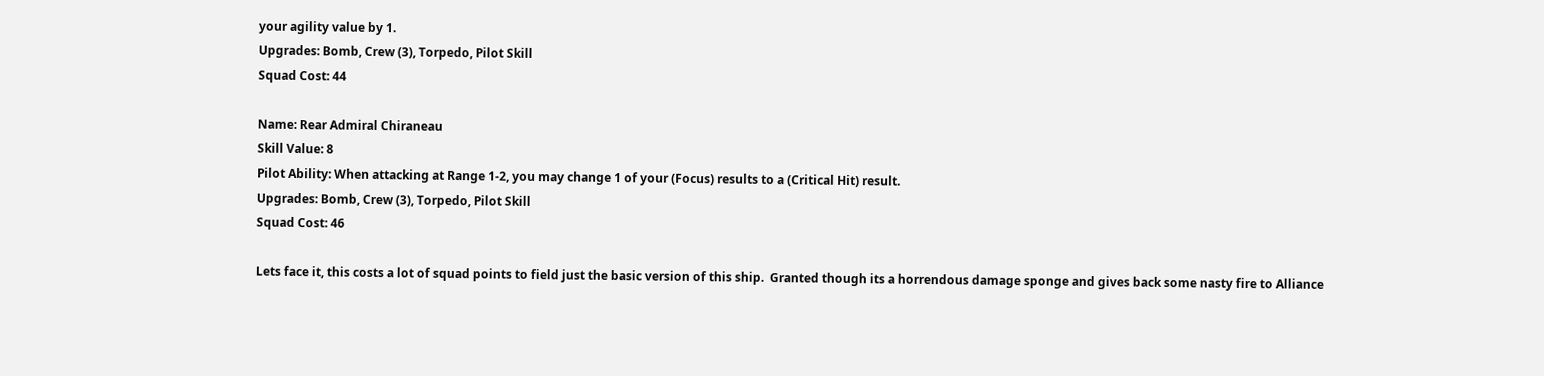your agility value by 1.
Upgrades: Bomb, Crew (3), Torpedo, Pilot Skill
Squad Cost: 44

Name: Rear Admiral Chiraneau
Skill Value: 8
Pilot Ability: When attacking at Range 1-2, you may change 1 of your (Focus) results to a (Critical Hit) result.
Upgrades: Bomb, Crew (3), Torpedo, Pilot Skill
Squad Cost: 46

Lets face it, this costs a lot of squad points to field just the basic version of this ship.  Granted though its a horrendous damage sponge and gives back some nasty fire to Alliance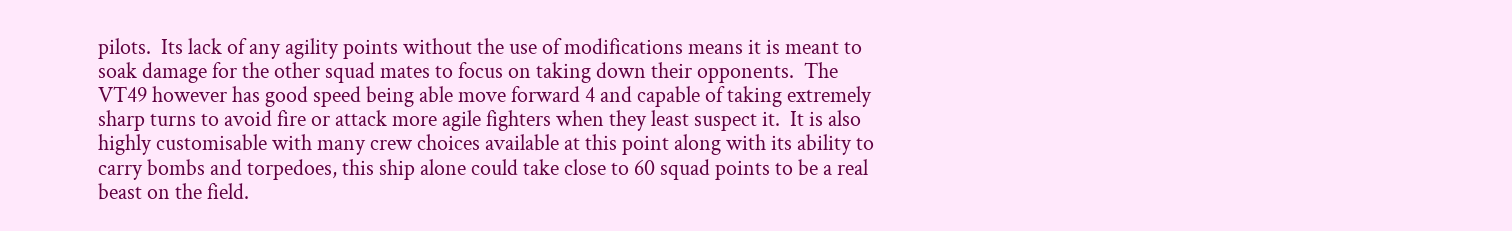pilots.  Its lack of any agility points without the use of modifications means it is meant to soak damage for the other squad mates to focus on taking down their opponents.  The VT49 however has good speed being able move forward 4 and capable of taking extremely sharp turns to avoid fire or attack more agile fighters when they least suspect it.  It is also highly customisable with many crew choices available at this point along with its ability to carry bombs and torpedoes, this ship alone could take close to 60 squad points to be a real beast on the field.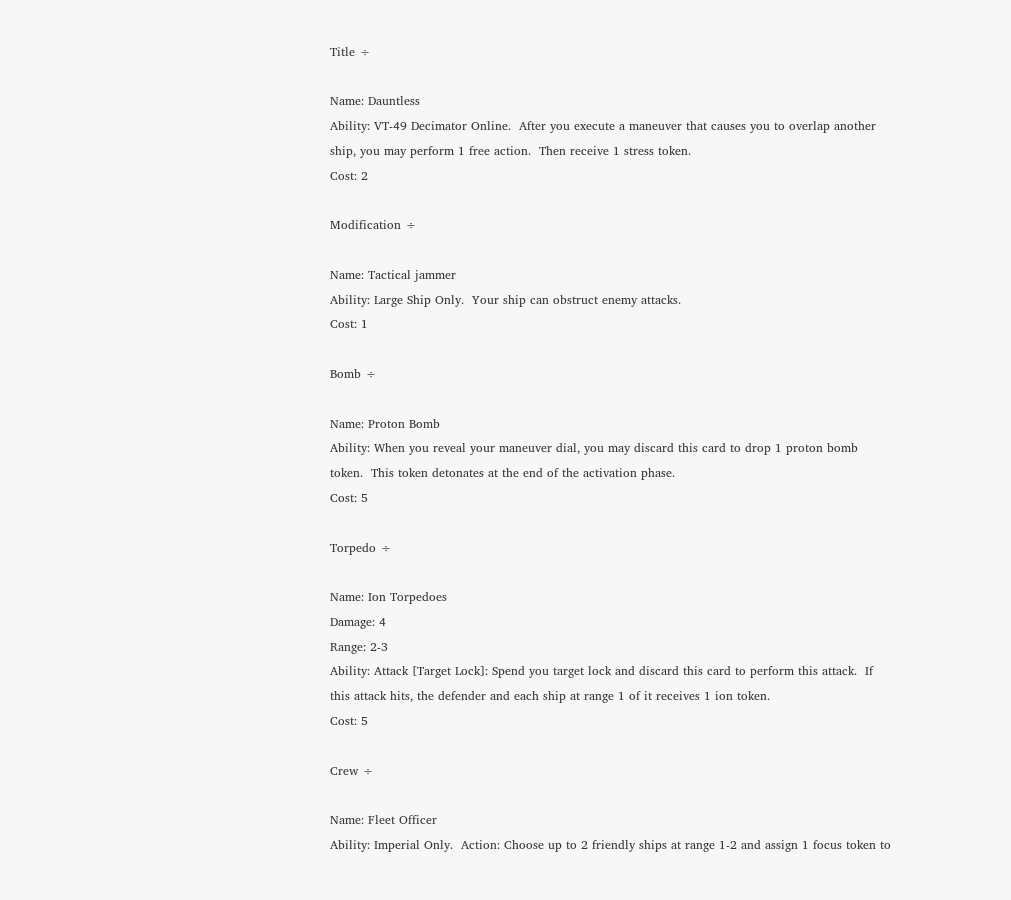Title ÷

Name: Dauntless
Ability: VT-49 Decimator Online.  After you execute a maneuver that causes you to overlap another ship, you may perform 1 free action.  Then receive 1 stress token.
Cost: 2

Modification ÷

Name: Tactical jammer
Ability: Large Ship Only.  Your ship can obstruct enemy attacks.
Cost: 1

Bomb ÷

Name: Proton Bomb
Ability: When you reveal your maneuver dial, you may discard this card to drop 1 proton bomb token.  This token detonates at the end of the activation phase.
Cost: 5

Torpedo ÷

Name: Ion Torpedoes
Damage: 4
Range: 2-3
Ability: Attack [Target Lock]: Spend you target lock and discard this card to perform this attack.  If this attack hits, the defender and each ship at range 1 of it receives 1 ion token.
Cost: 5

Crew ÷

Name: Fleet Officer
Ability: Imperial Only.  Action: Choose up to 2 friendly ships at range 1-2 and assign 1 focus token to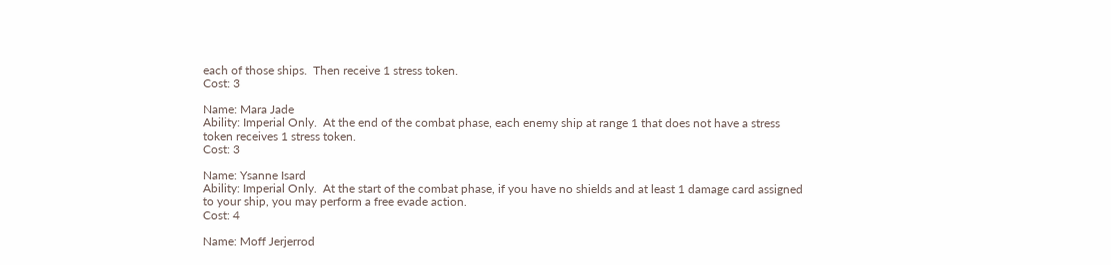each of those ships.  Then receive 1 stress token.
Cost: 3

Name: Mara Jade
Ability: Imperial Only.  At the end of the combat phase, each enemy ship at range 1 that does not have a stress token receives 1 stress token.
Cost: 3

Name: Ysanne Isard
Ability: Imperial Only.  At the start of the combat phase, if you have no shields and at least 1 damage card assigned to your ship, you may perform a free evade action.
Cost: 4

Name: Moff Jerjerrod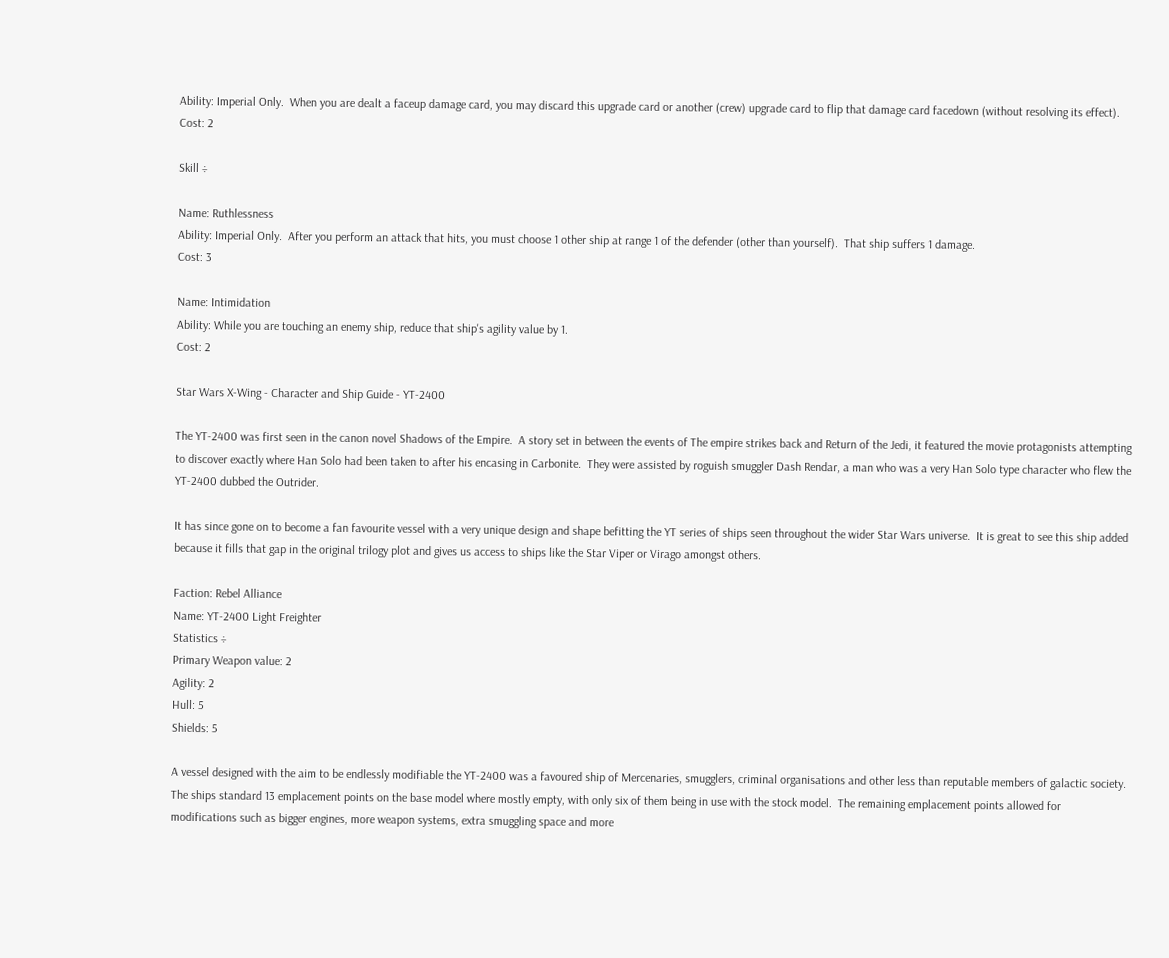Ability: Imperial Only.  When you are dealt a faceup damage card, you may discard this upgrade card or another (crew) upgrade card to flip that damage card facedown (without resolving its effect).
Cost: 2

Skill ÷

Name: Ruthlessness
Ability: Imperial Only.  After you perform an attack that hits, you must choose 1 other ship at range 1 of the defender (other than yourself).  That ship suffers 1 damage.
Cost: 3

Name: Intimidation
Ability: While you are touching an enemy ship, reduce that ship's agility value by 1.
Cost: 2

Star Wars X-Wing - Character and Ship Guide - YT-2400

The YT-2400 was first seen in the canon novel Shadows of the Empire.  A story set in between the events of The empire strikes back and Return of the Jedi, it featured the movie protagonists attempting to discover exactly where Han Solo had been taken to after his encasing in Carbonite.  They were assisted by roguish smuggler Dash Rendar, a man who was a very Han Solo type character who flew the YT-2400 dubbed the Outrider.

It has since gone on to become a fan favourite vessel with a very unique design and shape befitting the YT series of ships seen throughout the wider Star Wars universe.  It is great to see this ship added because it fills that gap in the original trilogy plot and gives us access to ships like the Star Viper or Virago amongst others.

Faction: Rebel Alliance
Name: YT-2400 Light Freighter
Statistics ÷
Primary Weapon value: 2
Agility: 2
Hull: 5
Shields: 5

A vessel designed with the aim to be endlessly modifiable the YT-2400 was a favoured ship of Mercenaries, smugglers, criminal organisations and other less than reputable members of galactic society.  The ships standard 13 emplacement points on the base model where mostly empty, with only six of them being in use with the stock model.  The remaining emplacement points allowed for modifications such as bigger engines, more weapon systems, extra smuggling space and more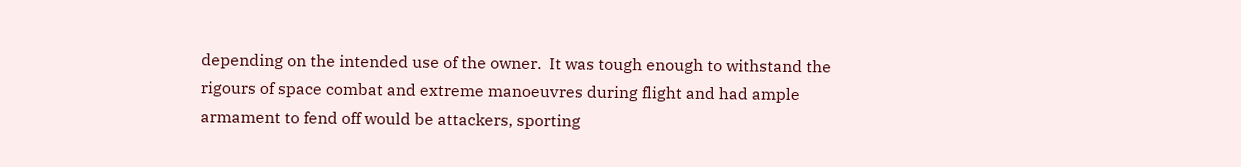depending on the intended use of the owner.  It was tough enough to withstand the rigours of space combat and extreme manoeuvres during flight and had ample armament to fend off would be attackers, sporting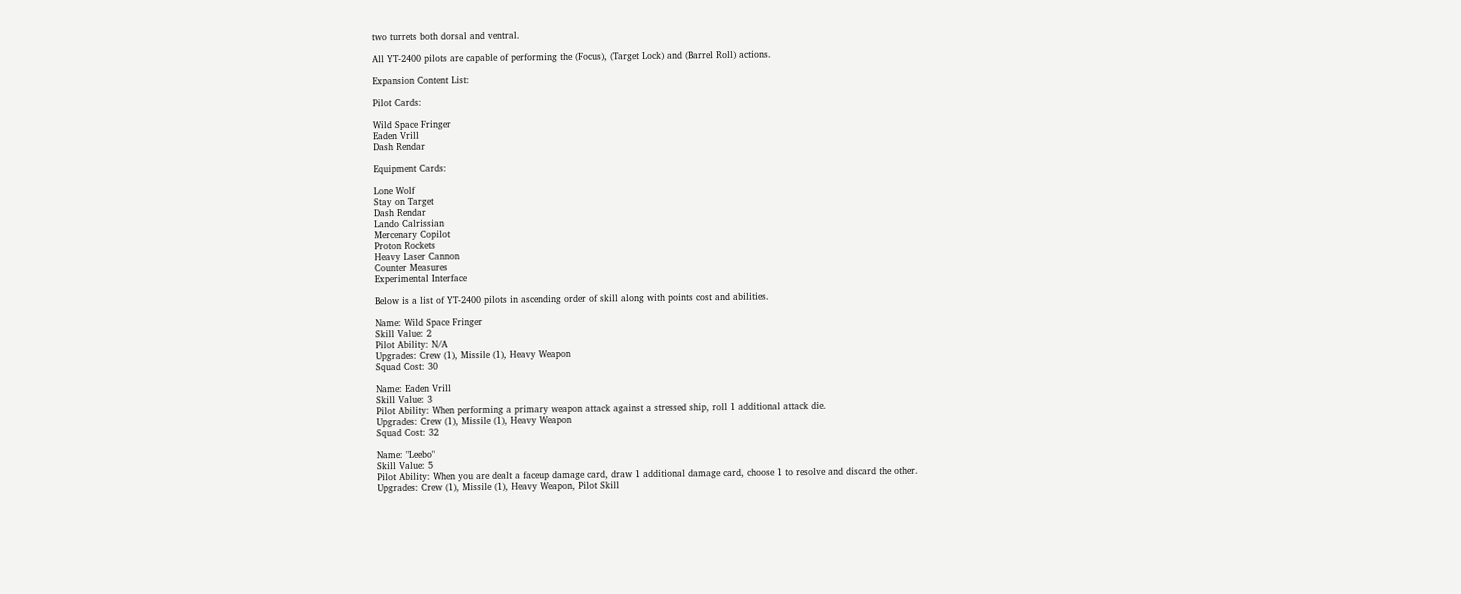two turrets both dorsal and ventral.

All YT-2400 pilots are capable of performing the (Focus), (Target Lock) and (Barrel Roll) actions.

Expansion Content List:

Pilot Cards:

Wild Space Fringer
Eaden Vrill
Dash Rendar

Equipment Cards:

Lone Wolf
Stay on Target
Dash Rendar
Lando Calrissian
Mercenary Copilot
Proton Rockets
Heavy Laser Cannon
Counter Measures
Experimental Interface

Below is a list of YT-2400 pilots in ascending order of skill along with points cost and abilities.

Name: Wild Space Fringer
Skill Value: 2
Pilot Ability: N/A
Upgrades: Crew (1), Missile (1), Heavy Weapon
Squad Cost: 30

Name: Eaden Vrill
Skill Value: 3
Pilot Ability: When performing a primary weapon attack against a stressed ship, roll 1 additional attack die.
Upgrades: Crew (1), Missile (1), Heavy Weapon
Squad Cost: 32

Name: "Leebo"
Skill Value: 5
Pilot Ability: When you are dealt a faceup damage card, draw 1 additional damage card, choose 1 to resolve and discard the other.
Upgrades: Crew (1), Missile (1), Heavy Weapon, Pilot Skill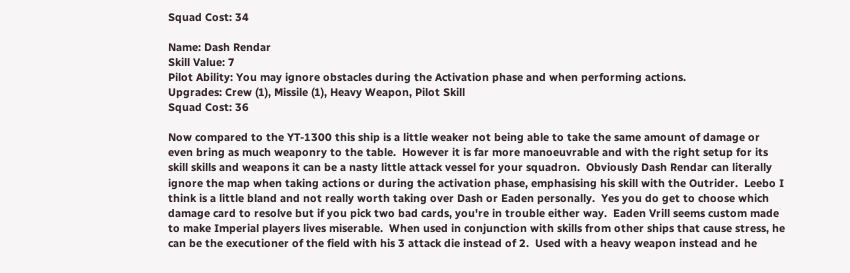Squad Cost: 34

Name: Dash Rendar
Skill Value: 7
Pilot Ability: You may ignore obstacles during the Activation phase and when performing actions.
Upgrades: Crew (1), Missile (1), Heavy Weapon, Pilot Skill
Squad Cost: 36

Now compared to the YT-1300 this ship is a little weaker not being able to take the same amount of damage or even bring as much weaponry to the table.  However it is far more manoeuvrable and with the right setup for its skill skills and weapons it can be a nasty little attack vessel for your squadron.  Obviously Dash Rendar can literally ignore the map when taking actions or during the activation phase, emphasising his skill with the Outrider.  Leebo I think is a little bland and not really worth taking over Dash or Eaden personally.  Yes you do get to choose which damage card to resolve but if you pick two bad cards, you're in trouble either way.  Eaden Vrill seems custom made to make Imperial players lives miserable.  When used in conjunction with skills from other ships that cause stress, he can be the executioner of the field with his 3 attack die instead of 2.  Used with a heavy weapon instead and he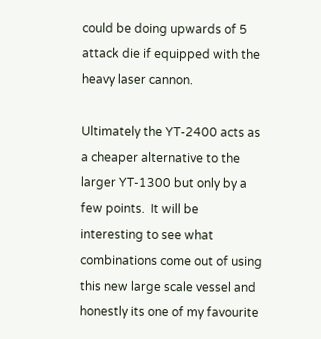could be doing upwards of 5 attack die if equipped with the heavy laser cannon.

Ultimately the YT-2400 acts as a cheaper alternative to the larger YT-1300 but only by a few points.  It will be interesting to see what combinations come out of using this new large scale vessel and honestly its one of my favourite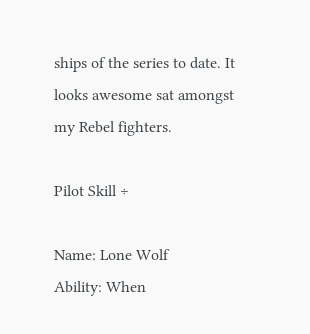ships of the series to date. It looks awesome sat amongst my Rebel fighters.

Pilot Skill ÷

Name: Lone Wolf
Ability: When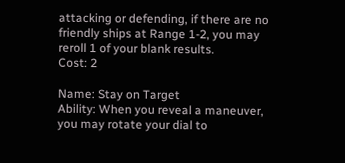attacking or defending, if there are no friendly ships at Range 1-2, you may reroll 1 of your blank results.
Cost: 2

Name: Stay on Target
Ability: When you reveal a maneuver, you may rotate your dial to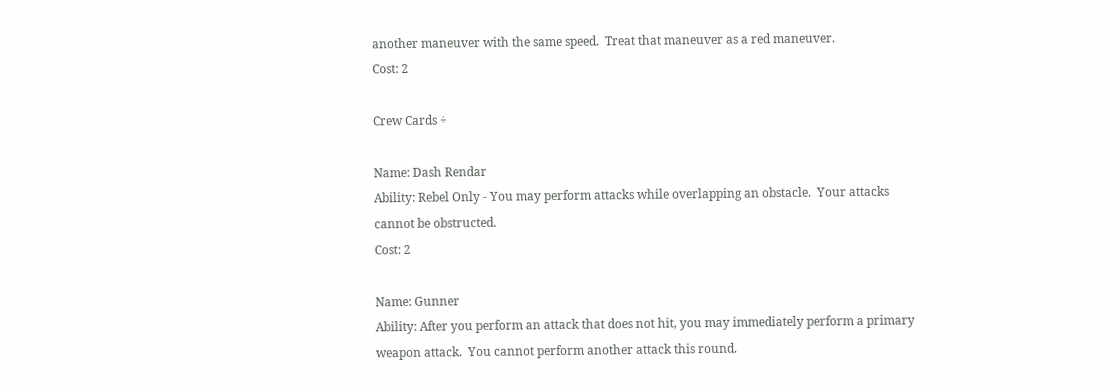another maneuver with the same speed.  Treat that maneuver as a red maneuver.
Cost: 2

Crew Cards ÷

Name: Dash Rendar
Ability: Rebel Only - You may perform attacks while overlapping an obstacle.  Your attacks cannot be obstructed.
Cost: 2

Name: Gunner
Ability: After you perform an attack that does not hit, you may immediately perform a primary weapon attack.  You cannot perform another attack this round.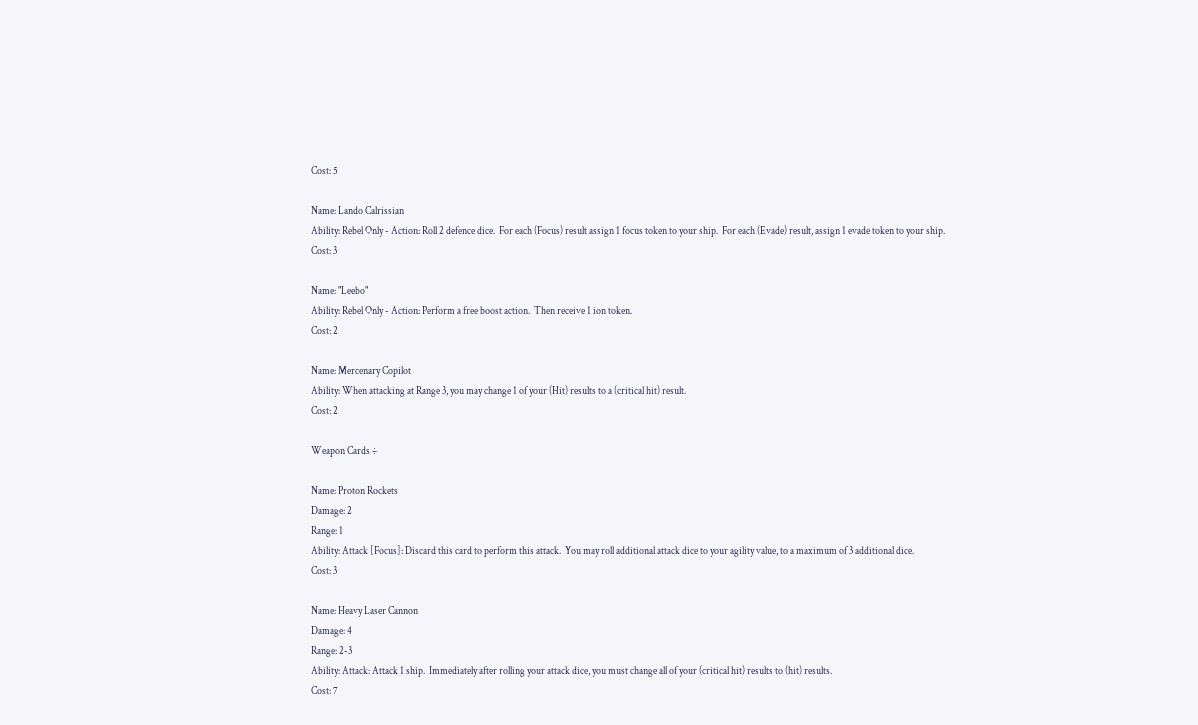Cost: 5

Name: Lando Calrissian
Ability: Rebel Only - Action: Roll 2 defence dice.  For each (Focus) result assign 1 focus token to your ship.  For each (Evade) result, assign 1 evade token to your ship.
Cost: 3

Name: "Leebo"
Ability: Rebel Only - Action: Perform a free boost action.  Then receive 1 ion token.
Cost: 2

Name: Mercenary Copilot
Ability: When attacking at Range 3, you may change 1 of your (Hit) results to a (critical hit) result.
Cost: 2

Weapon Cards ÷

Name: Proton Rockets
Damage: 2
Range: 1
Ability: Attack [Focus]: Discard this card to perform this attack.  You may roll additional attack dice to your agility value, to a maximum of 3 additional dice.
Cost: 3

Name: Heavy Laser Cannon
Damage: 4
Range: 2-3
Ability: Attack: Attack 1 ship.  Immediately after rolling your attack dice, you must change all of your (critical hit) results to (hit) results.
Cost: 7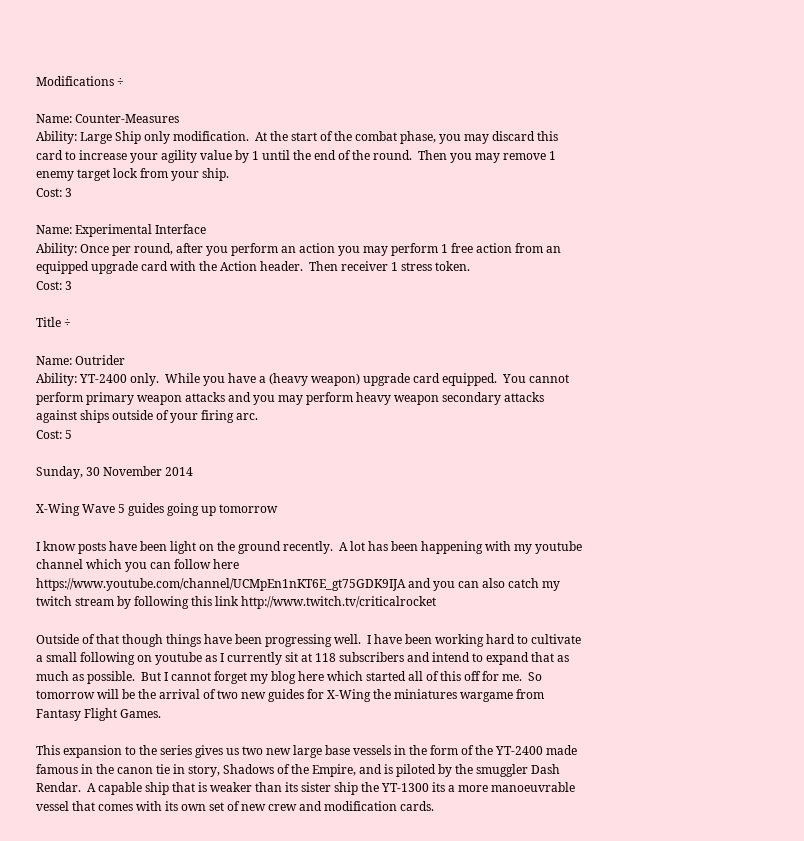Modifications ÷

Name: Counter-Measures
Ability: Large Ship only modification.  At the start of the combat phase, you may discard this card to increase your agility value by 1 until the end of the round.  Then you may remove 1 enemy target lock from your ship.
Cost: 3

Name: Experimental Interface
Ability: Once per round, after you perform an action you may perform 1 free action from an equipped upgrade card with the Action header.  Then receiver 1 stress token.
Cost: 3

Title ÷

Name: Outrider
Ability: YT-2400 only.  While you have a (heavy weapon) upgrade card equipped.  You cannot perform primary weapon attacks and you may perform heavy weapon secondary attacks against ships outside of your firing arc.
Cost: 5

Sunday, 30 November 2014

X-Wing Wave 5 guides going up tomorrow

I know posts have been light on the ground recently.  A lot has been happening with my youtube channel which you can follow here https://www.youtube.com/channel/UCMpEn1nKT6E_gt75GDK9IJA and you can also catch my twitch stream by following this link http://www.twitch.tv/criticalrocket

Outside of that though things have been progressing well.  I have been working hard to cultivate a small following on youtube as I currently sit at 118 subscribers and intend to expand that as much as possible.  But I cannot forget my blog here which started all of this off for me.  So tomorrow will be the arrival of two new guides for X-Wing the miniatures wargame from Fantasy Flight Games.

This expansion to the series gives us two new large base vessels in the form of the YT-2400 made famous in the canon tie in story, Shadows of the Empire, and is piloted by the smuggler Dash Rendar.  A capable ship that is weaker than its sister ship the YT-1300 its a more manoeuvrable vessel that comes with its own set of new crew and modification cards.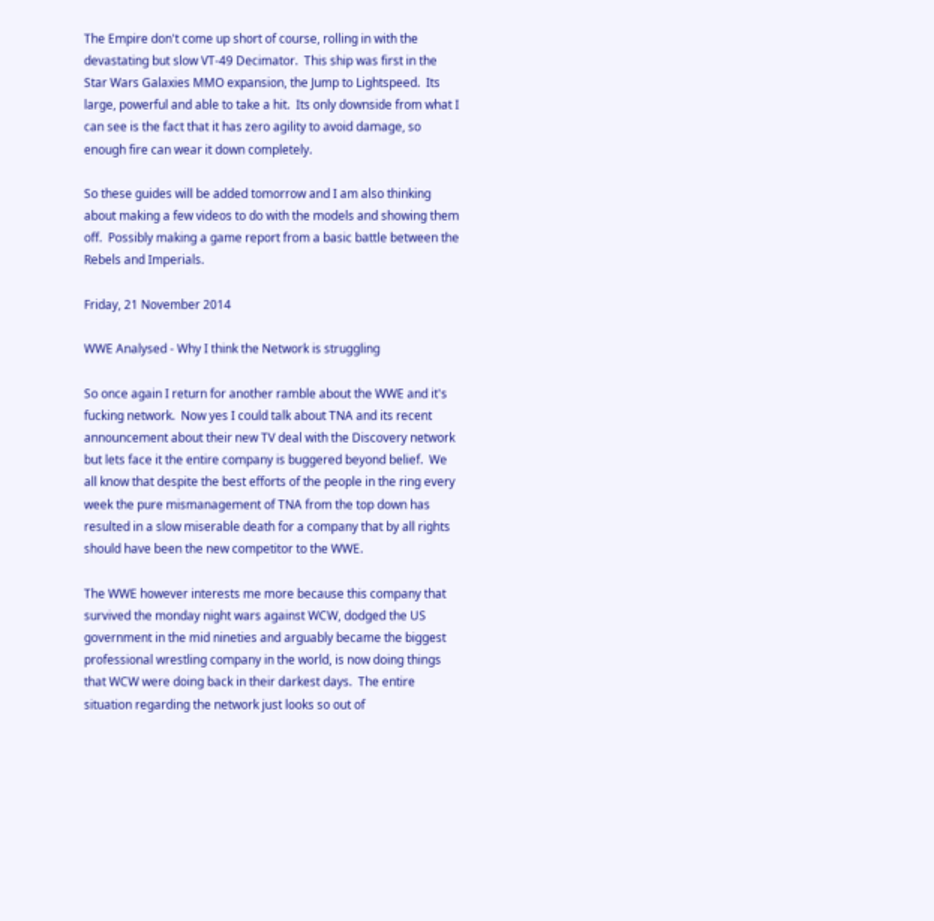The Empire don't come up short of course, rolling in with the devastating but slow VT-49 Decimator.  This ship was first in the Star Wars Galaxies MMO expansion, the Jump to Lightspeed.  Its large, powerful and able to take a hit.  Its only downside from what I can see is the fact that it has zero agility to avoid damage, so enough fire can wear it down completely.

So these guides will be added tomorrow and I am also thinking about making a few videos to do with the models and showing them off.  Possibly making a game report from a basic battle between the Rebels and Imperials.

Friday, 21 November 2014

WWE Analysed - Why I think the Network is struggling

So once again I return for another ramble about the WWE and it's fucking network.  Now yes I could talk about TNA and its recent announcement about their new TV deal with the Discovery network but lets face it the entire company is buggered beyond belief.  We all know that despite the best efforts of the people in the ring every week the pure mismanagement of TNA from the top down has resulted in a slow miserable death for a company that by all rights should have been the new competitor to the WWE.

The WWE however interests me more because this company that survived the monday night wars against WCW, dodged the US government in the mid nineties and arguably became the biggest professional wrestling company in the world, is now doing things that WCW were doing back in their darkest days.  The entire situation regarding the network just looks so out of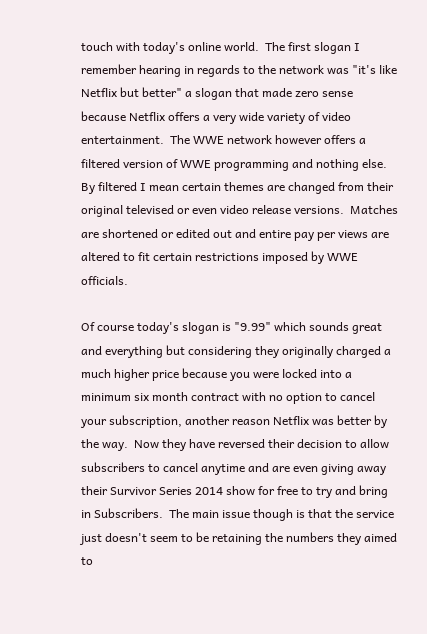touch with today's online world.  The first slogan I remember hearing in regards to the network was "it's like Netflix but better" a slogan that made zero sense because Netflix offers a very wide variety of video entertainment.  The WWE network however offers a filtered version of WWE programming and nothing else.  By filtered I mean certain themes are changed from their original televised or even video release versions.  Matches are shortened or edited out and entire pay per views are altered to fit certain restrictions imposed by WWE officials.

Of course today's slogan is "9.99" which sounds great and everything but considering they originally charged a much higher price because you were locked into a minimum six month contract with no option to cancel your subscription, another reason Netflix was better by the way.  Now they have reversed their decision to allow subscribers to cancel anytime and are even giving away their Survivor Series 2014 show for free to try and bring in Subscribers.  The main issue though is that the service just doesn't seem to be retaining the numbers they aimed to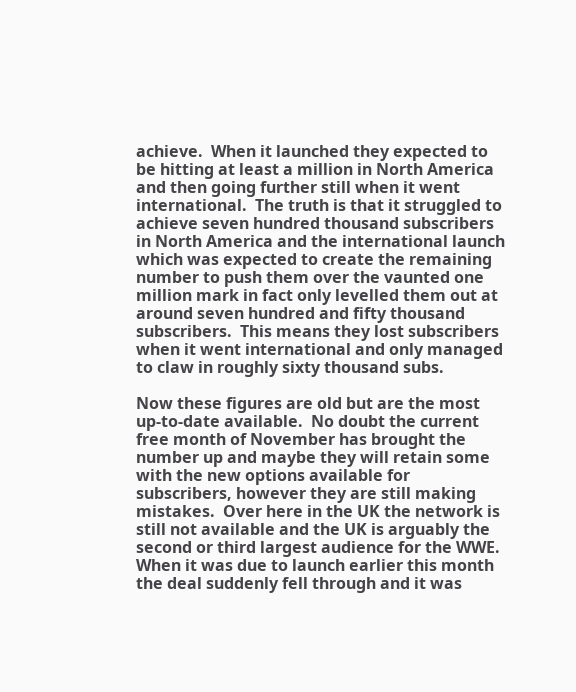achieve.  When it launched they expected to be hitting at least a million in North America and then going further still when it went international.  The truth is that it struggled to achieve seven hundred thousand subscribers in North America and the international launch which was expected to create the remaining number to push them over the vaunted one million mark in fact only levelled them out at around seven hundred and fifty thousand subscribers.  This means they lost subscribers when it went international and only managed to claw in roughly sixty thousand subs.

Now these figures are old but are the most up-to-date available.  No doubt the current free month of November has brought the number up and maybe they will retain some with the new options available for subscribers, however they are still making mistakes.  Over here in the UK the network is still not available and the UK is arguably the second or third largest audience for the WWE.  When it was due to launch earlier this month the deal suddenly fell through and it was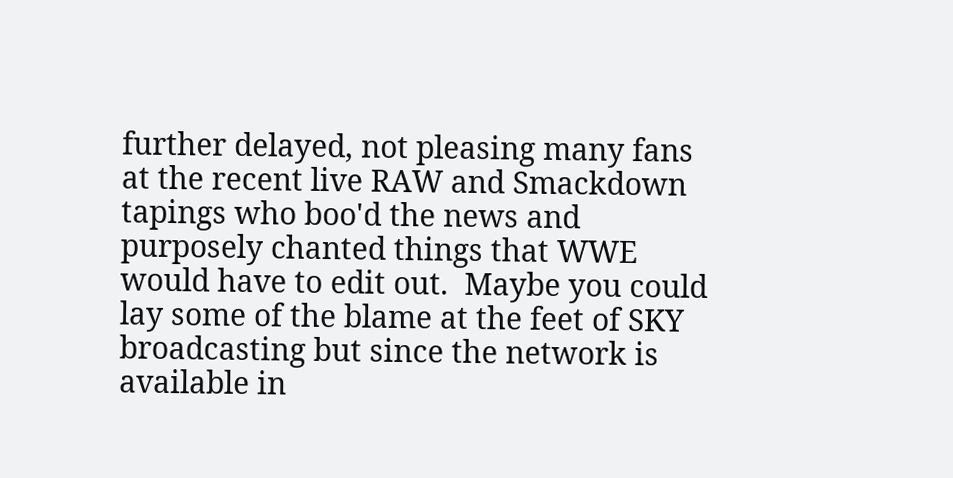further delayed, not pleasing many fans at the recent live RAW and Smackdown tapings who boo'd the news and purposely chanted things that WWE would have to edit out.  Maybe you could lay some of the blame at the feet of SKY broadcasting but since the network is available in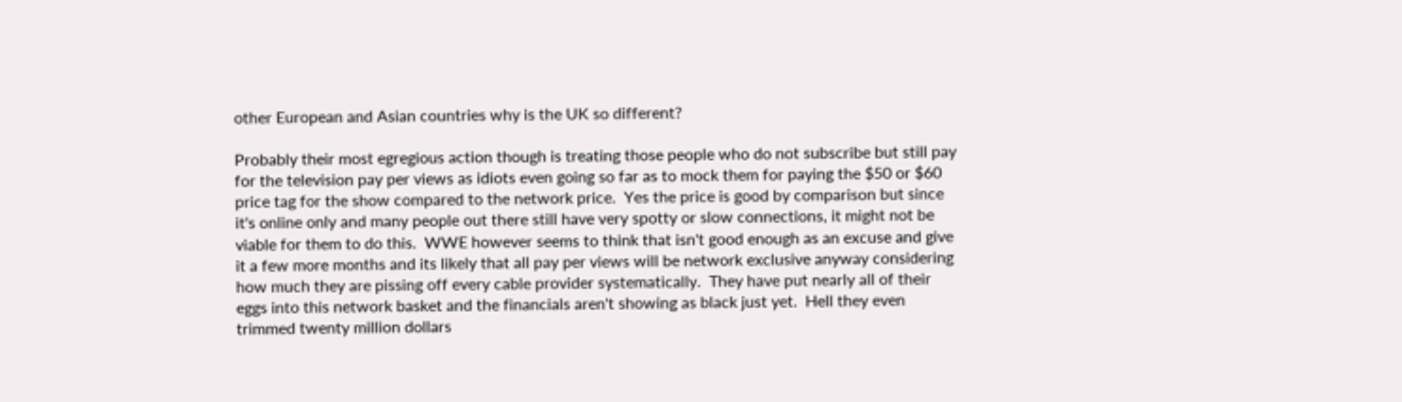other European and Asian countries why is the UK so different?

Probably their most egregious action though is treating those people who do not subscribe but still pay for the television pay per views as idiots even going so far as to mock them for paying the $50 or $60 price tag for the show compared to the network price.  Yes the price is good by comparison but since it's online only and many people out there still have very spotty or slow connections, it might not be viable for them to do this.  WWE however seems to think that isn't good enough as an excuse and give it a few more months and its likely that all pay per views will be network exclusive anyway considering how much they are pissing off every cable provider systematically.  They have put nearly all of their eggs into this network basket and the financials aren't showing as black just yet.  Hell they even trimmed twenty million dollars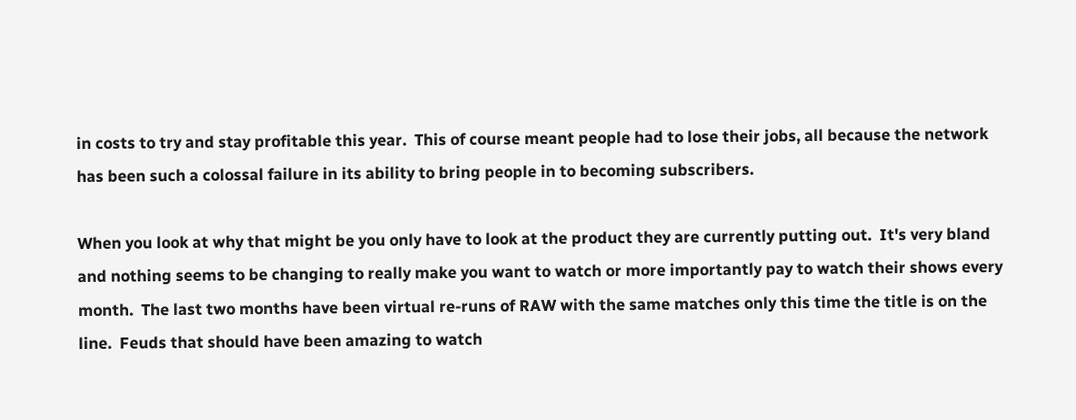in costs to try and stay profitable this year.  This of course meant people had to lose their jobs, all because the network has been such a colossal failure in its ability to bring people in to becoming subscribers.

When you look at why that might be you only have to look at the product they are currently putting out.  It's very bland and nothing seems to be changing to really make you want to watch or more importantly pay to watch their shows every month.  The last two months have been virtual re-runs of RAW with the same matches only this time the title is on the line.  Feuds that should have been amazing to watch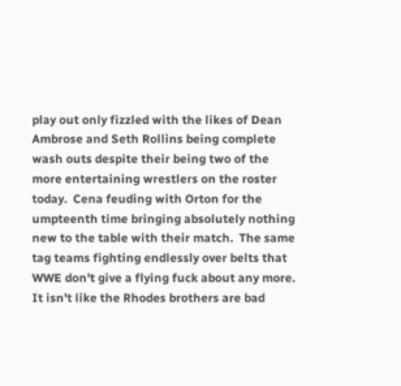play out only fizzled with the likes of Dean Ambrose and Seth Rollins being complete wash outs despite their being two of the more entertaining wrestlers on the roster today.  Cena feuding with Orton for the umpteenth time bringing absolutely nothing new to the table with their match.  The same tag teams fighting endlessly over belts that WWE don't give a flying fuck about any more.  It isn't like the Rhodes brothers are bad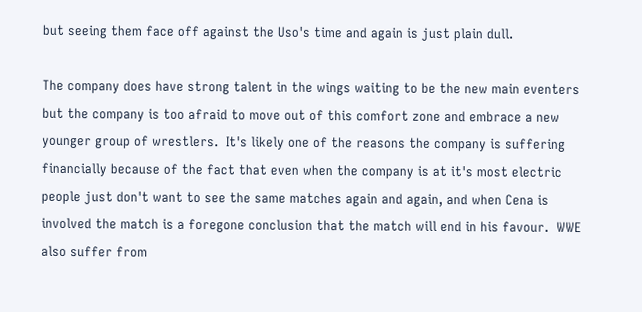but seeing them face off against the Uso's time and again is just plain dull.

The company does have strong talent in the wings waiting to be the new main eventers but the company is too afraid to move out of this comfort zone and embrace a new younger group of wrestlers.  It's likely one of the reasons the company is suffering financially because of the fact that even when the company is at it's most electric people just don't want to see the same matches again and again, and when Cena is involved the match is a foregone conclusion that the match will end in his favour.  WWE also suffer from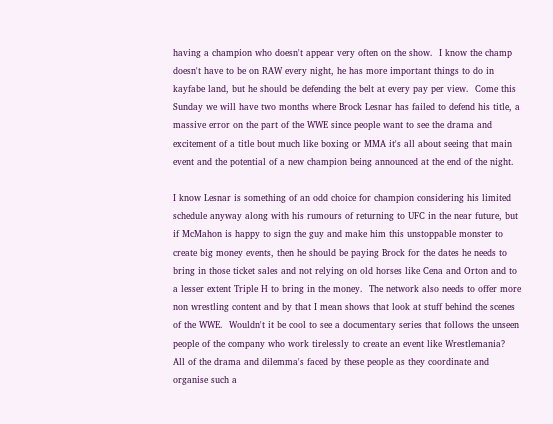having a champion who doesn't appear very often on the show.  I know the champ doesn't have to be on RAW every night, he has more important things to do in kayfabe land, but he should be defending the belt at every pay per view.  Come this Sunday we will have two months where Brock Lesnar has failed to defend his title, a massive error on the part of the WWE since people want to see the drama and excitement of a title bout much like boxing or MMA it's all about seeing that main event and the potential of a new champion being announced at the end of the night.

I know Lesnar is something of an odd choice for champion considering his limited schedule anyway along with his rumours of returning to UFC in the near future, but if McMahon is happy to sign the guy and make him this unstoppable monster to create big money events, then he should be paying Brock for the dates he needs to bring in those ticket sales and not relying on old horses like Cena and Orton and to a lesser extent Triple H to bring in the money.  The network also needs to offer more non wrestling content and by that I mean shows that look at stuff behind the scenes of the WWE.  Wouldn't it be cool to see a documentary series that follows the unseen people of the company who work tirelessly to create an event like Wrestlemania?  All of the drama and dilemma's faced by these people as they coordinate and organise such a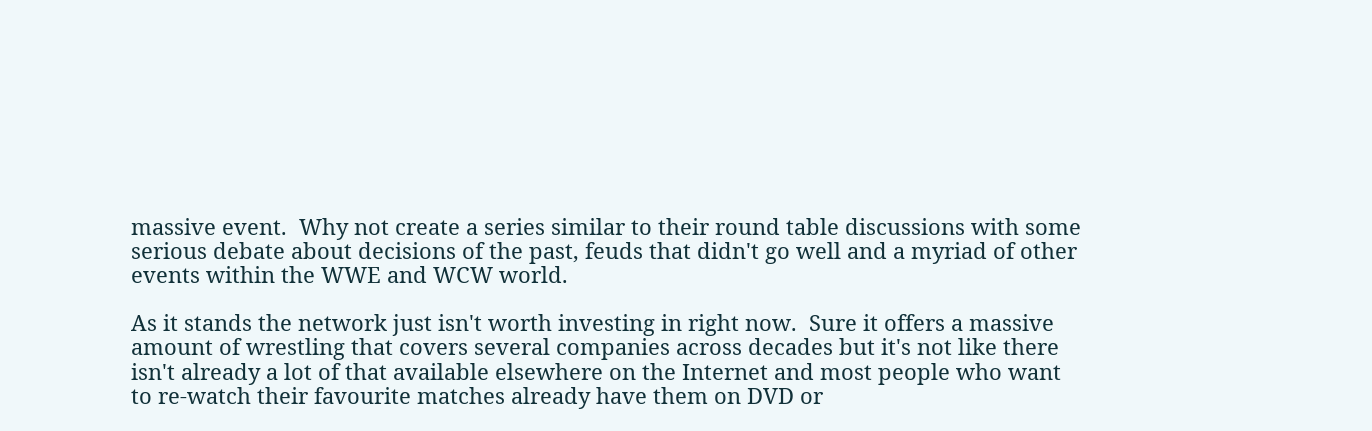massive event.  Why not create a series similar to their round table discussions with some serious debate about decisions of the past, feuds that didn't go well and a myriad of other events within the WWE and WCW world.

As it stands the network just isn't worth investing in right now.  Sure it offers a massive amount of wrestling that covers several companies across decades but it's not like there isn't already a lot of that available elsewhere on the Internet and most people who want to re-watch their favourite matches already have them on DVD or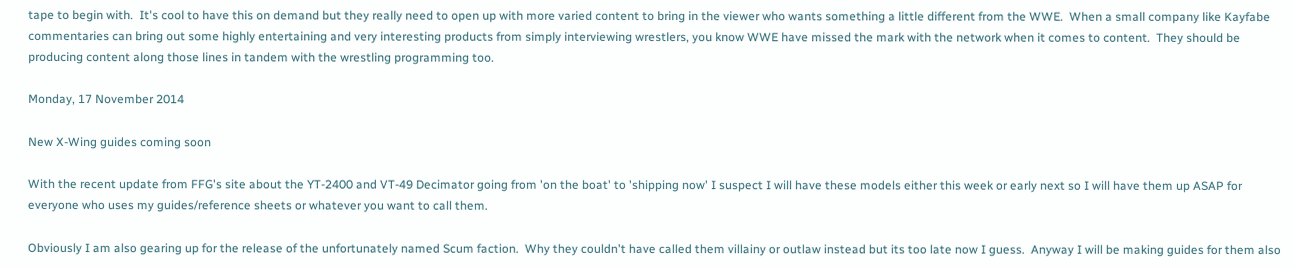tape to begin with.  It's cool to have this on demand but they really need to open up with more varied content to bring in the viewer who wants something a little different from the WWE.  When a small company like Kayfabe commentaries can bring out some highly entertaining and very interesting products from simply interviewing wrestlers, you know WWE have missed the mark with the network when it comes to content.  They should be producing content along those lines in tandem with the wrestling programming too.

Monday, 17 November 2014

New X-Wing guides coming soon

With the recent update from FFG's site about the YT-2400 and VT-49 Decimator going from 'on the boat' to 'shipping now' I suspect I will have these models either this week or early next so I will have them up ASAP for everyone who uses my guides/reference sheets or whatever you want to call them.

Obviously I am also gearing up for the release of the unfortunately named Scum faction.  Why they couldn't have called them villainy or outlaw instead but its too late now I guess.  Anyway I will be making guides for them also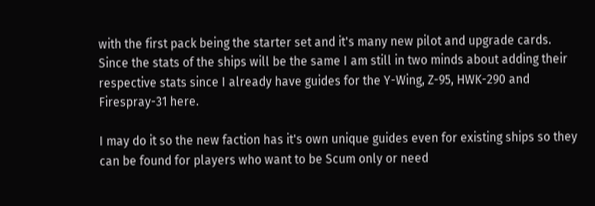with the first pack being the starter set and it's many new pilot and upgrade cards.  Since the stats of the ships will be the same I am still in two minds about adding their respective stats since I already have guides for the Y-Wing, Z-95, HWK-290 and Firespray-31 here.

I may do it so the new faction has it's own unique guides even for existing ships so they can be found for players who want to be Scum only or need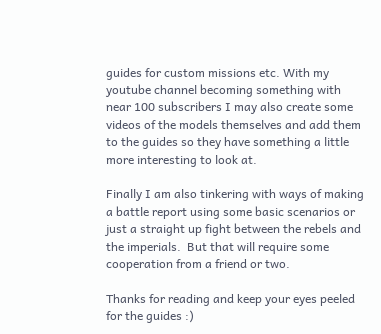guides for custom missions etc. With my youtube channel becoming something with near 100 subscribers I may also create some videos of the models themselves and add them to the guides so they have something a little more interesting to look at.

Finally I am also tinkering with ways of making a battle report using some basic scenarios or just a straight up fight between the rebels and the imperials.  But that will require some cooperation from a friend or two.

Thanks for reading and keep your eyes peeled for the guides :)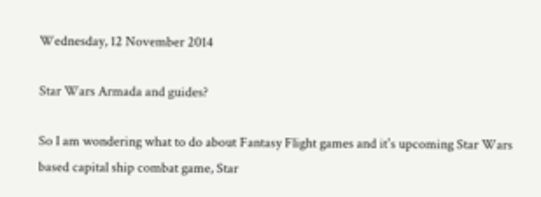Wednesday, 12 November 2014

Star Wars Armada and guides?

So I am wondering what to do about Fantasy Flight games and it's upcoming Star Wars based capital ship combat game, Star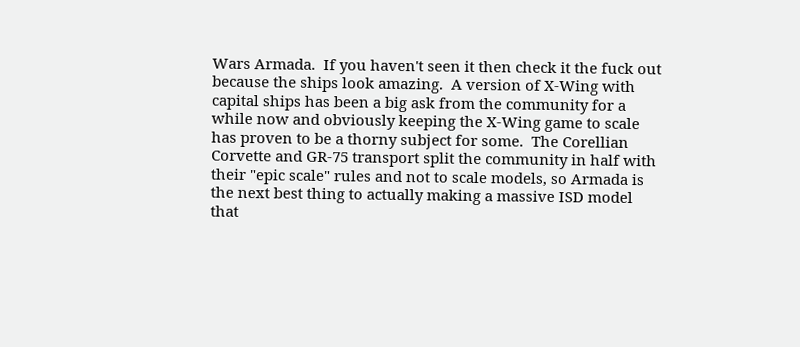Wars Armada.  If you haven't seen it then check it the fuck out because the ships look amazing.  A version of X-Wing with capital ships has been a big ask from the community for a while now and obviously keeping the X-Wing game to scale has proven to be a thorny subject for some.  The Corellian Corvette and GR-75 transport split the community in half with their "epic scale" rules and not to scale models, so Armada is the next best thing to actually making a massive ISD model that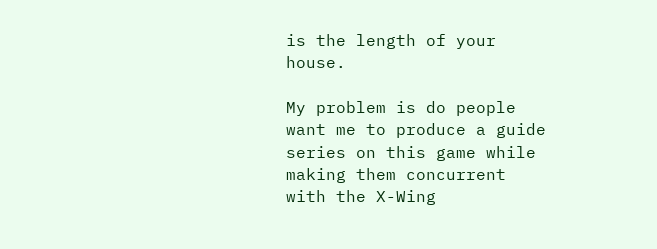is the length of your house.

My problem is do people want me to produce a guide series on this game while making them concurrent with the X-Wing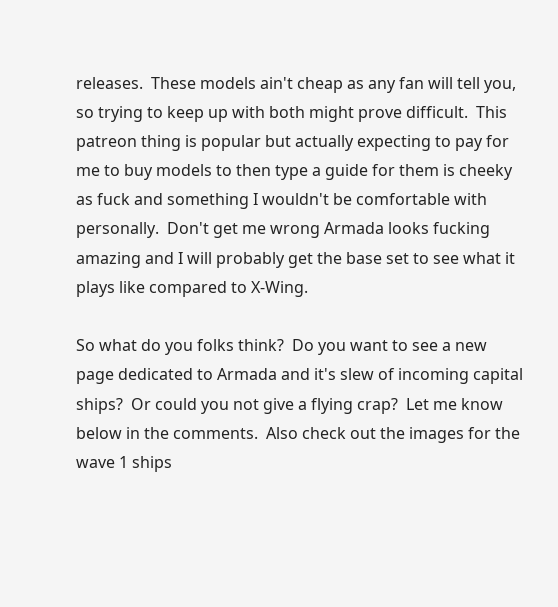releases.  These models ain't cheap as any fan will tell you, so trying to keep up with both might prove difficult.  This patreon thing is popular but actually expecting to pay for me to buy models to then type a guide for them is cheeky as fuck and something I wouldn't be comfortable with personally.  Don't get me wrong Armada looks fucking amazing and I will probably get the base set to see what it plays like compared to X-Wing.

So what do you folks think?  Do you want to see a new page dedicated to Armada and it's slew of incoming capital ships?  Or could you not give a flying crap?  Let me know below in the comments.  Also check out the images for the wave 1 ships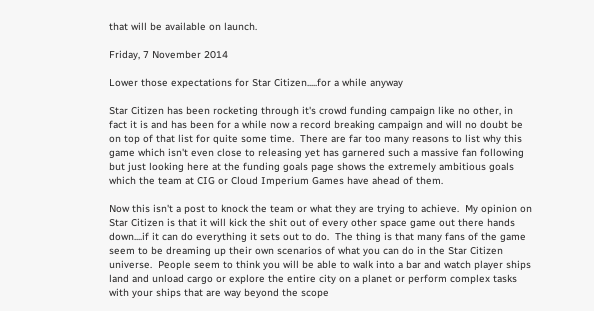that will be available on launch.

Friday, 7 November 2014

Lower those expectations for Star Citizen.....for a while anyway

Star Citizen has been rocketing through it's crowd funding campaign like no other, in fact it is and has been for a while now a record breaking campaign and will no doubt be on top of that list for quite some time.  There are far too many reasons to list why this game which isn't even close to releasing yet has garnered such a massive fan following but just looking here at the funding goals page shows the extremely ambitious goals which the team at CIG or Cloud Imperium Games have ahead of them.

Now this isn't a post to knock the team or what they are trying to achieve.  My opinion on Star Citizen is that it will kick the shit out of every other space game out there hands down....if it can do everything it sets out to do.  The thing is that many fans of the game seem to be dreaming up their own scenarios of what you can do in the Star Citizen universe.  People seem to think you will be able to walk into a bar and watch player ships land and unload cargo or explore the entire city on a planet or perform complex tasks with your ships that are way beyond the scope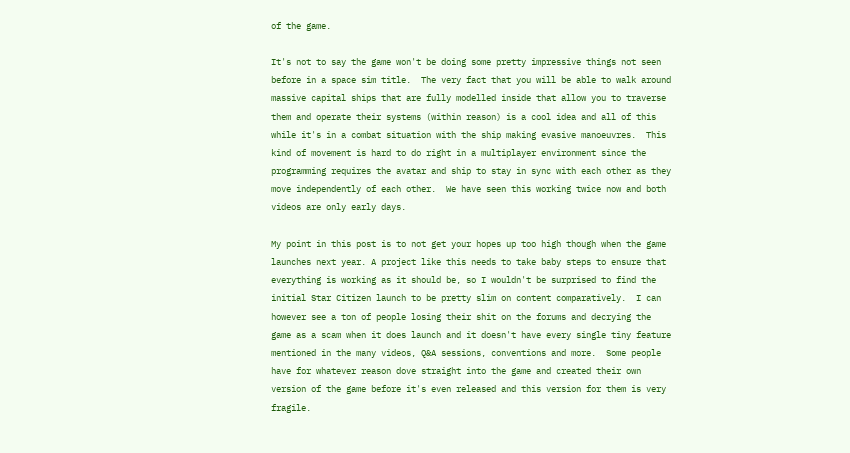of the game.

It's not to say the game won't be doing some pretty impressive things not seen before in a space sim title.  The very fact that you will be able to walk around massive capital ships that are fully modelled inside that allow you to traverse them and operate their systems (within reason) is a cool idea and all of this while it's in a combat situation with the ship making evasive manoeuvres.  This kind of movement is hard to do right in a multiplayer environment since the programming requires the avatar and ship to stay in sync with each other as they move independently of each other.  We have seen this working twice now and both videos are only early days.

My point in this post is to not get your hopes up too high though when the game launches next year. A project like this needs to take baby steps to ensure that everything is working as it should be, so I wouldn't be surprised to find the initial Star Citizen launch to be pretty slim on content comparatively.  I can however see a ton of people losing their shit on the forums and decrying the game as a scam when it does launch and it doesn't have every single tiny feature mentioned in the many videos, Q&A sessions, conventions and more.  Some people have for whatever reason dove straight into the game and created their own version of the game before it's even released and this version for them is very fragile.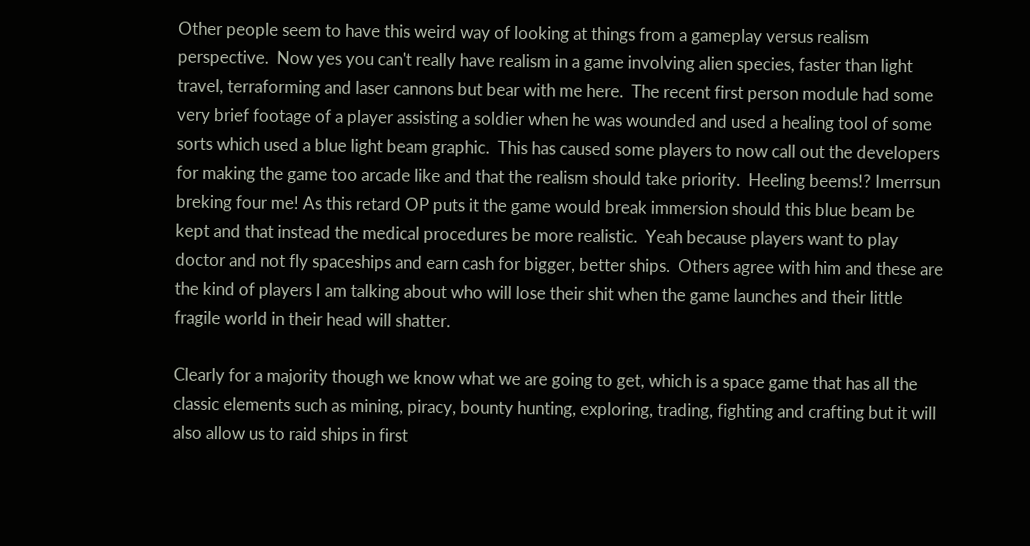Other people seem to have this weird way of looking at things from a gameplay versus realism perspective.  Now yes you can't really have realism in a game involving alien species, faster than light travel, terraforming and laser cannons but bear with me here.  The recent first person module had some very brief footage of a player assisting a soldier when he was wounded and used a healing tool of some sorts which used a blue light beam graphic.  This has caused some players to now call out the developers for making the game too arcade like and that the realism should take priority.  Heeling beems!? Imerrsun breking four me! As this retard OP puts it the game would break immersion should this blue beam be kept and that instead the medical procedures be more realistic.  Yeah because players want to play doctor and not fly spaceships and earn cash for bigger, better ships.  Others agree with him and these are the kind of players I am talking about who will lose their shit when the game launches and their little fragile world in their head will shatter.

Clearly for a majority though we know what we are going to get, which is a space game that has all the classic elements such as mining, piracy, bounty hunting, exploring, trading, fighting and crafting but it will also allow us to raid ships in first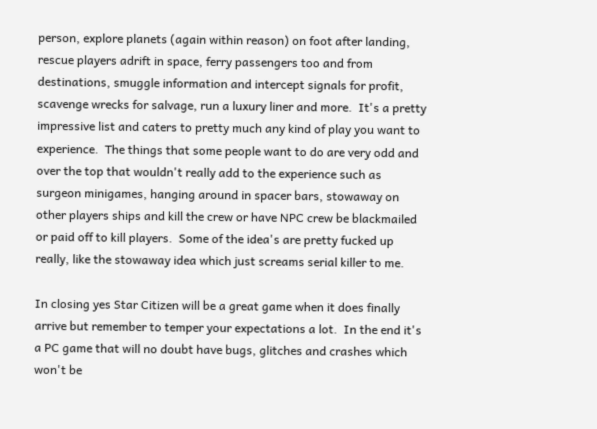person, explore planets (again within reason) on foot after landing, rescue players adrift in space, ferry passengers too and from destinations, smuggle information and intercept signals for profit, scavenge wrecks for salvage, run a luxury liner and more.  It's a pretty impressive list and caters to pretty much any kind of play you want to experience.  The things that some people want to do are very odd and over the top that wouldn't really add to the experience such as surgeon minigames, hanging around in spacer bars, stowaway on other players ships and kill the crew or have NPC crew be blackmailed or paid off to kill players.  Some of the idea's are pretty fucked up really, like the stowaway idea which just screams serial killer to me.

In closing yes Star Citizen will be a great game when it does finally arrive but remember to temper your expectations a lot.  In the end it's a PC game that will no doubt have bugs, glitches and crashes which won't be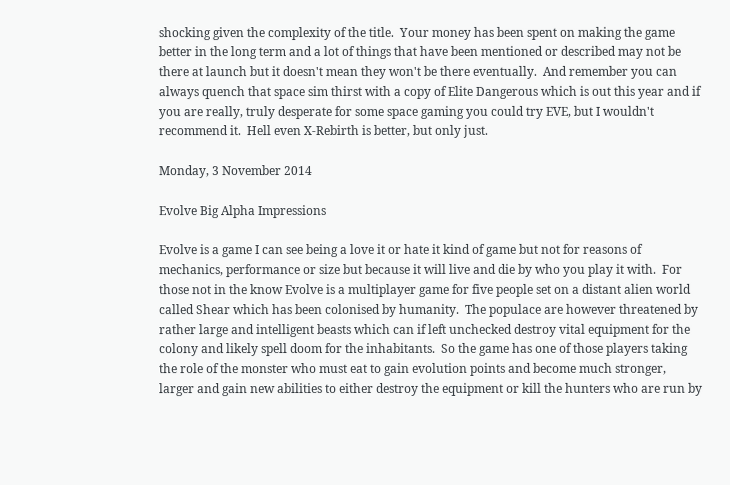shocking given the complexity of the title.  Your money has been spent on making the game better in the long term and a lot of things that have been mentioned or described may not be there at launch but it doesn't mean they won't be there eventually.  And remember you can always quench that space sim thirst with a copy of Elite Dangerous which is out this year and if you are really, truly desperate for some space gaming you could try EVE, but I wouldn't recommend it.  Hell even X-Rebirth is better, but only just.

Monday, 3 November 2014

Evolve Big Alpha Impressions

Evolve is a game I can see being a love it or hate it kind of game but not for reasons of mechanics, performance or size but because it will live and die by who you play it with.  For those not in the know Evolve is a multiplayer game for five people set on a distant alien world called Shear which has been colonised by humanity.  The populace are however threatened by rather large and intelligent beasts which can if left unchecked destroy vital equipment for the colony and likely spell doom for the inhabitants.  So the game has one of those players taking the role of the monster who must eat to gain evolution points and become much stronger, larger and gain new abilities to either destroy the equipment or kill the hunters who are run by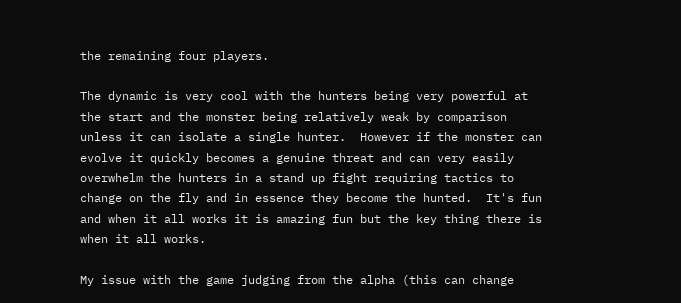the remaining four players.

The dynamic is very cool with the hunters being very powerful at the start and the monster being relatively weak by comparison unless it can isolate a single hunter.  However if the monster can evolve it quickly becomes a genuine threat and can very easily overwhelm the hunters in a stand up fight requiring tactics to change on the fly and in essence they become the hunted.  It's fun and when it all works it is amazing fun but the key thing there is when it all works.

My issue with the game judging from the alpha (this can change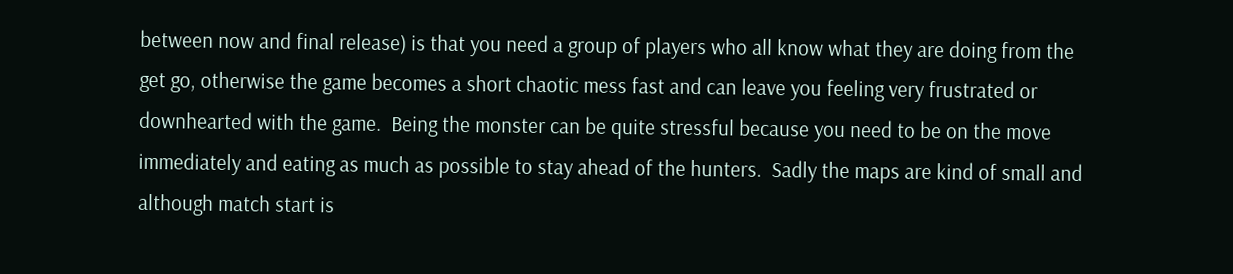between now and final release) is that you need a group of players who all know what they are doing from the get go, otherwise the game becomes a short chaotic mess fast and can leave you feeling very frustrated or downhearted with the game.  Being the monster can be quite stressful because you need to be on the move immediately and eating as much as possible to stay ahead of the hunters.  Sadly the maps are kind of small and although match start is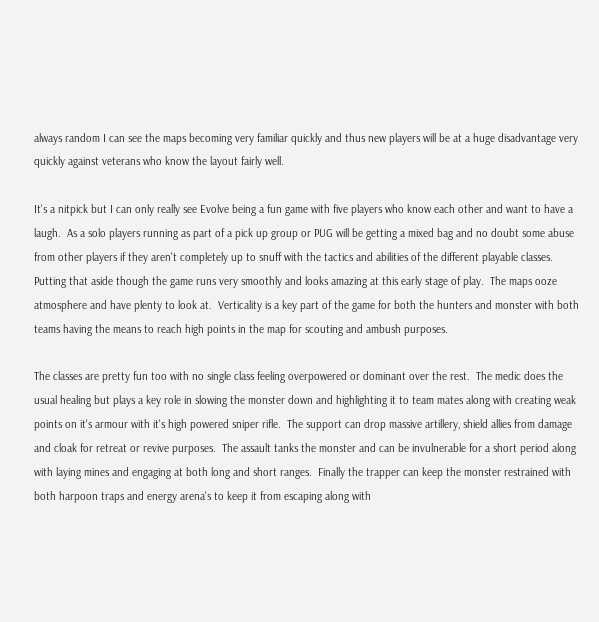always random I can see the maps becoming very familiar quickly and thus new players will be at a huge disadvantage very quickly against veterans who know the layout fairly well.

It's a nitpick but I can only really see Evolve being a fun game with five players who know each other and want to have a laugh.  As a solo players running as part of a pick up group or PUG will be getting a mixed bag and no doubt some abuse from other players if they aren't completely up to snuff with the tactics and abilities of the different playable classes.  Putting that aside though the game runs very smoothly and looks amazing at this early stage of play.  The maps ooze atmosphere and have plenty to look at.  Verticality is a key part of the game for both the hunters and monster with both teams having the means to reach high points in the map for scouting and ambush purposes.

The classes are pretty fun too with no single class feeling overpowered or dominant over the rest.  The medic does the usual healing but plays a key role in slowing the monster down and highlighting it to team mates along with creating weak points on it's armour with it's high powered sniper rifle.  The support can drop massive artillery, shield allies from damage and cloak for retreat or revive purposes.  The assault tanks the monster and can be invulnerable for a short period along with laying mines and engaging at both long and short ranges.  Finally the trapper can keep the monster restrained with both harpoon traps and energy arena's to keep it from escaping along with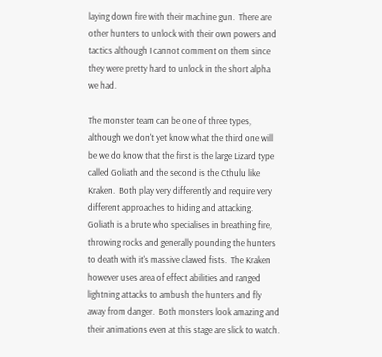laying down fire with their machine gun.  There are other hunters to unlock with their own powers and tactics although I cannot comment on them since they were pretty hard to unlock in the short alpha we had.

The monster team can be one of three types, although we don't yet know what the third one will be we do know that the first is the large Lizard type called Goliath and the second is the Cthulu like Kraken.  Both play very differently and require very different approaches to hiding and attacking.  Goliath is a brute who specialises in breathing fire, throwing rocks and generally pounding the hunters to death with it's massive clawed fists.  The Kraken however uses area of effect abilities and ranged lightning attacks to ambush the hunters and fly away from danger.  Both monsters look amazing and their animations even at this stage are slick to watch.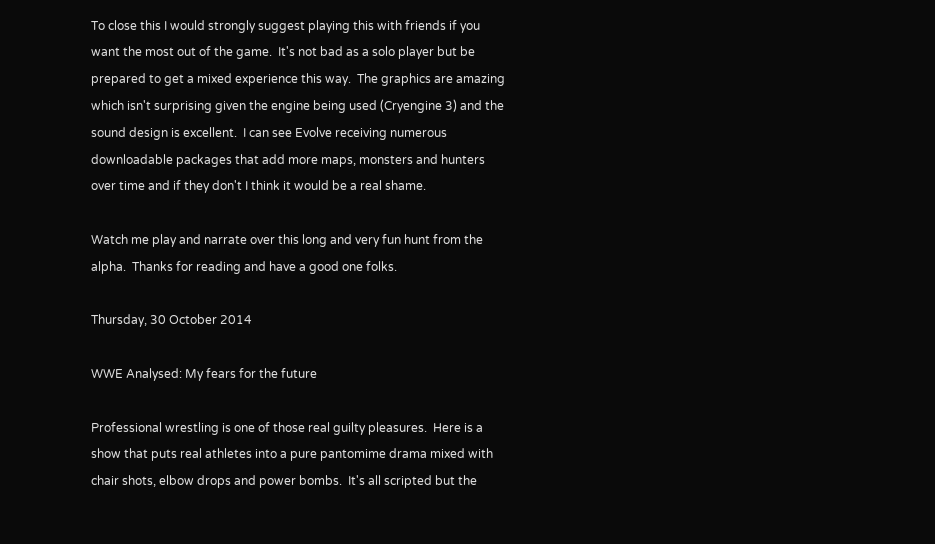To close this I would strongly suggest playing this with friends if you want the most out of the game.  It's not bad as a solo player but be prepared to get a mixed experience this way.  The graphics are amazing which isn't surprising given the engine being used (Cryengine 3) and the sound design is excellent.  I can see Evolve receiving numerous downloadable packages that add more maps, monsters and hunters over time and if they don't I think it would be a real shame.

Watch me play and narrate over this long and very fun hunt from the alpha.  Thanks for reading and have a good one folks.

Thursday, 30 October 2014

WWE Analysed: My fears for the future

Professional wrestling is one of those real guilty pleasures.  Here is a show that puts real athletes into a pure pantomime drama mixed with chair shots, elbow drops and power bombs.  It's all scripted but the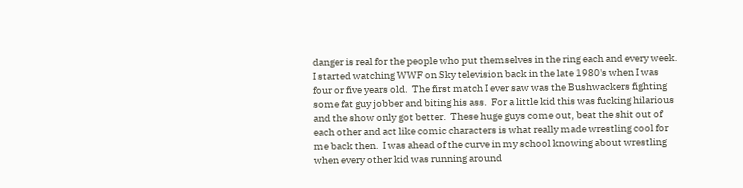danger is real for the people who put themselves in the ring each and every week.  I started watching WWF on Sky television back in the late 1980's when I was four or five years old.  The first match I ever saw was the Bushwackers fighting some fat guy jobber and biting his ass.  For a little kid this was fucking hilarious and the show only got better.  These huge guys come out, beat the shit out of each other and act like comic characters is what really made wrestling cool for me back then.  I was ahead of the curve in my school knowing about wrestling when every other kid was running around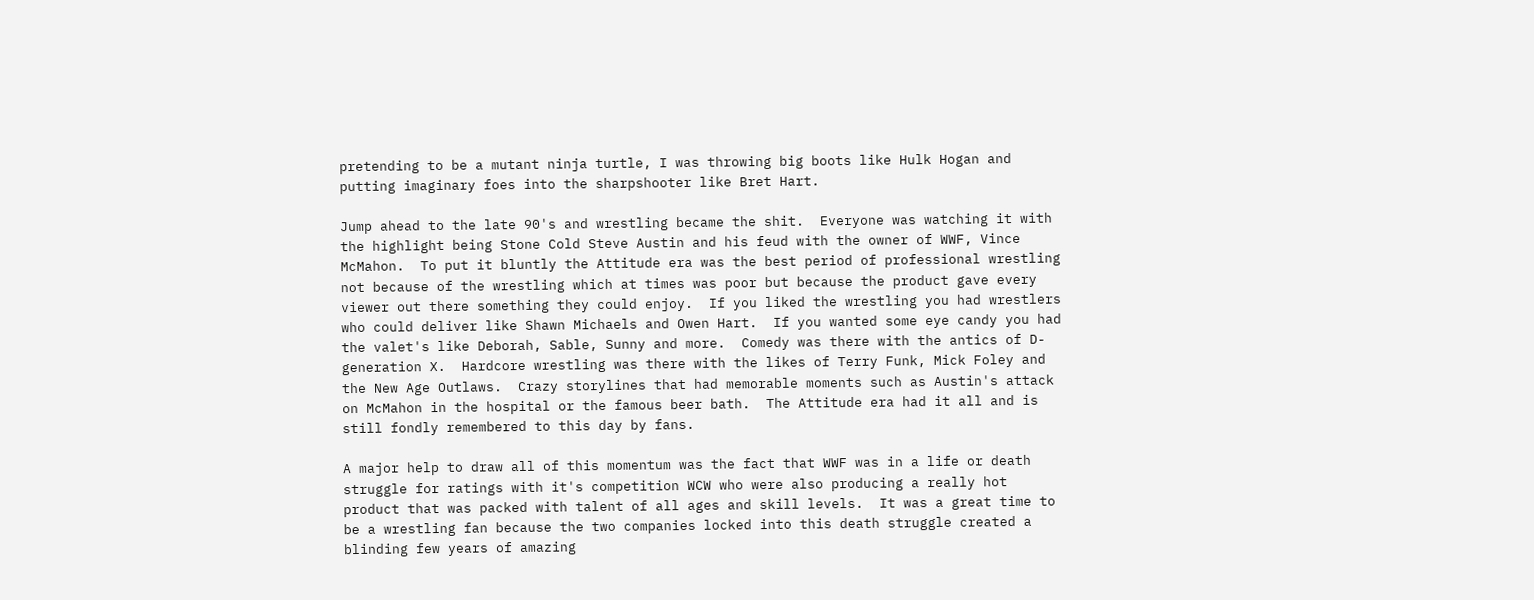pretending to be a mutant ninja turtle, I was throwing big boots like Hulk Hogan and putting imaginary foes into the sharpshooter like Bret Hart.

Jump ahead to the late 90's and wrestling became the shit.  Everyone was watching it with the highlight being Stone Cold Steve Austin and his feud with the owner of WWF, Vince McMahon.  To put it bluntly the Attitude era was the best period of professional wrestling not because of the wrestling which at times was poor but because the product gave every viewer out there something they could enjoy.  If you liked the wrestling you had wrestlers who could deliver like Shawn Michaels and Owen Hart.  If you wanted some eye candy you had the valet's like Deborah, Sable, Sunny and more.  Comedy was there with the antics of D-generation X.  Hardcore wrestling was there with the likes of Terry Funk, Mick Foley and the New Age Outlaws.  Crazy storylines that had memorable moments such as Austin's attack on McMahon in the hospital or the famous beer bath.  The Attitude era had it all and is still fondly remembered to this day by fans.

A major help to draw all of this momentum was the fact that WWF was in a life or death struggle for ratings with it's competition WCW who were also producing a really hot product that was packed with talent of all ages and skill levels.  It was a great time to be a wrestling fan because the two companies locked into this death struggle created a blinding few years of amazing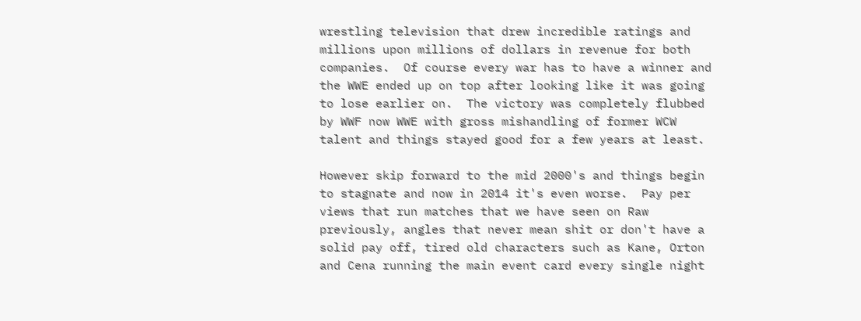wrestling television that drew incredible ratings and millions upon millions of dollars in revenue for both companies.  Of course every war has to have a winner and the WWE ended up on top after looking like it was going to lose earlier on.  The victory was completely flubbed by WWF now WWE with gross mishandling of former WCW talent and things stayed good for a few years at least.

However skip forward to the mid 2000's and things begin to stagnate and now in 2014 it's even worse.  Pay per views that run matches that we have seen on Raw previously, angles that never mean shit or don't have a solid pay off, tired old characters such as Kane, Orton and Cena running the main event card every single night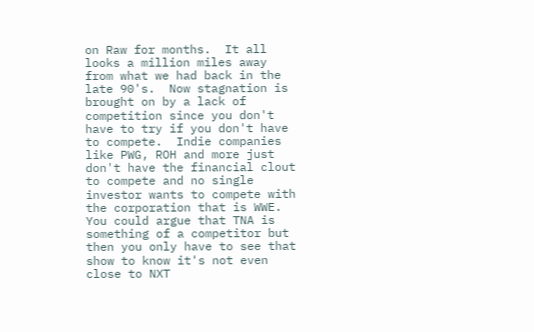on Raw for months.  It all looks a million miles away from what we had back in the late 90's.  Now stagnation is brought on by a lack of competition since you don't have to try if you don't have to compete.  Indie companies like PWG, ROH and more just don't have the financial clout to compete and no single investor wants to compete with the corporation that is WWE.  You could argue that TNA is something of a competitor but then you only have to see that show to know it's not even close to NXT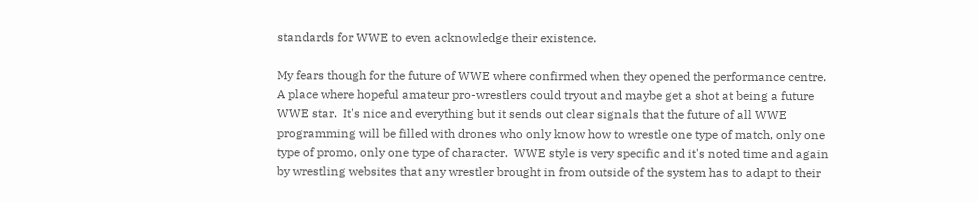standards for WWE to even acknowledge their existence.

My fears though for the future of WWE where confirmed when they opened the performance centre.  A place where hopeful amateur pro-wrestlers could tryout and maybe get a shot at being a future WWE star.  It's nice and everything but it sends out clear signals that the future of all WWE programming will be filled with drones who only know how to wrestle one type of match, only one type of promo, only one type of character.  WWE style is very specific and it's noted time and again by wrestling websites that any wrestler brought in from outside of the system has to adapt to their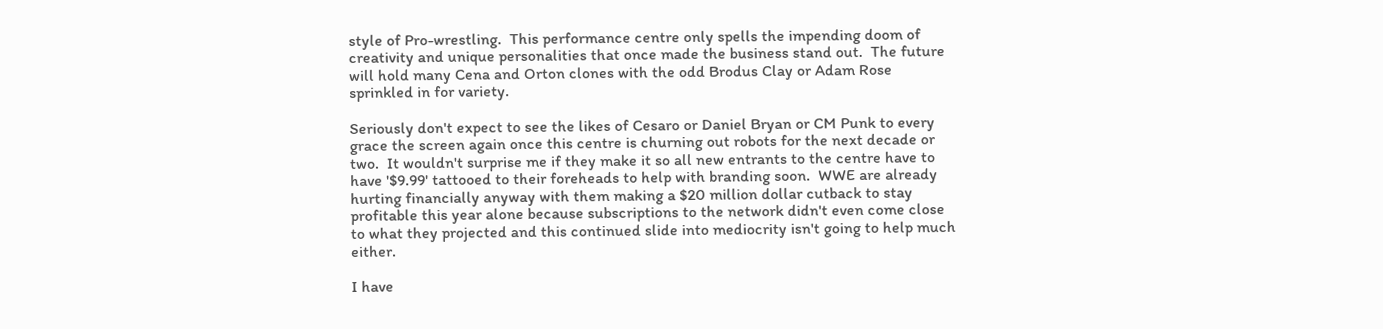style of Pro-wrestling.  This performance centre only spells the impending doom of creativity and unique personalities that once made the business stand out.  The future will hold many Cena and Orton clones with the odd Brodus Clay or Adam Rose sprinkled in for variety.

Seriously don't expect to see the likes of Cesaro or Daniel Bryan or CM Punk to every grace the screen again once this centre is churning out robots for the next decade or two.  It wouldn't surprise me if they make it so all new entrants to the centre have to have '$9.99' tattooed to their foreheads to help with branding soon.  WWE are already hurting financially anyway with them making a $20 million dollar cutback to stay profitable this year alone because subscriptions to the network didn't even come close to what they projected and this continued slide into mediocrity isn't going to help much either.

I have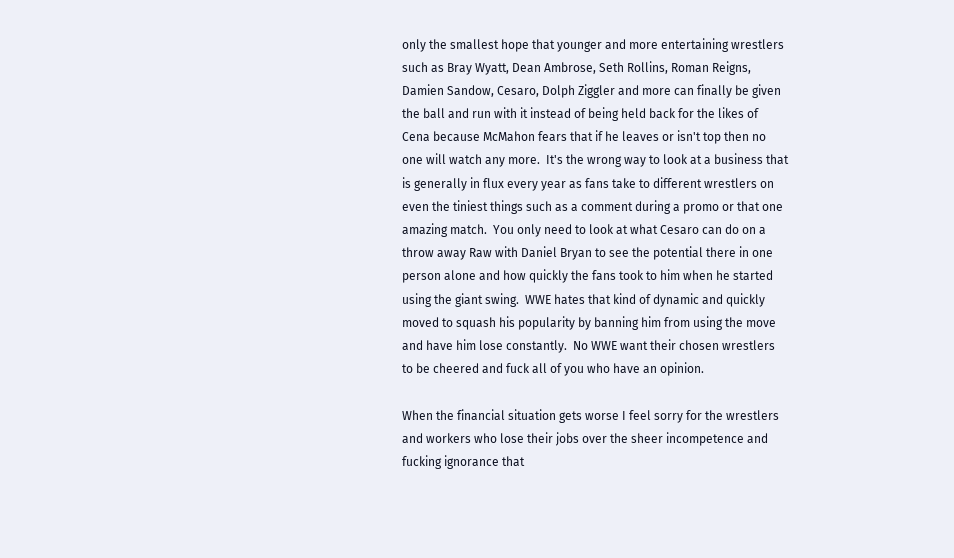only the smallest hope that younger and more entertaining wrestlers such as Bray Wyatt, Dean Ambrose, Seth Rollins, Roman Reigns, Damien Sandow, Cesaro, Dolph Ziggler and more can finally be given the ball and run with it instead of being held back for the likes of Cena because McMahon fears that if he leaves or isn't top then no one will watch any more.  It's the wrong way to look at a business that is generally in flux every year as fans take to different wrestlers on even the tiniest things such as a comment during a promo or that one amazing match.  You only need to look at what Cesaro can do on a throw away Raw with Daniel Bryan to see the potential there in one person alone and how quickly the fans took to him when he started using the giant swing.  WWE hates that kind of dynamic and quickly moved to squash his popularity by banning him from using the move and have him lose constantly.  No WWE want their chosen wrestlers to be cheered and fuck all of you who have an opinion.

When the financial situation gets worse I feel sorry for the wrestlers and workers who lose their jobs over the sheer incompetence and fucking ignorance that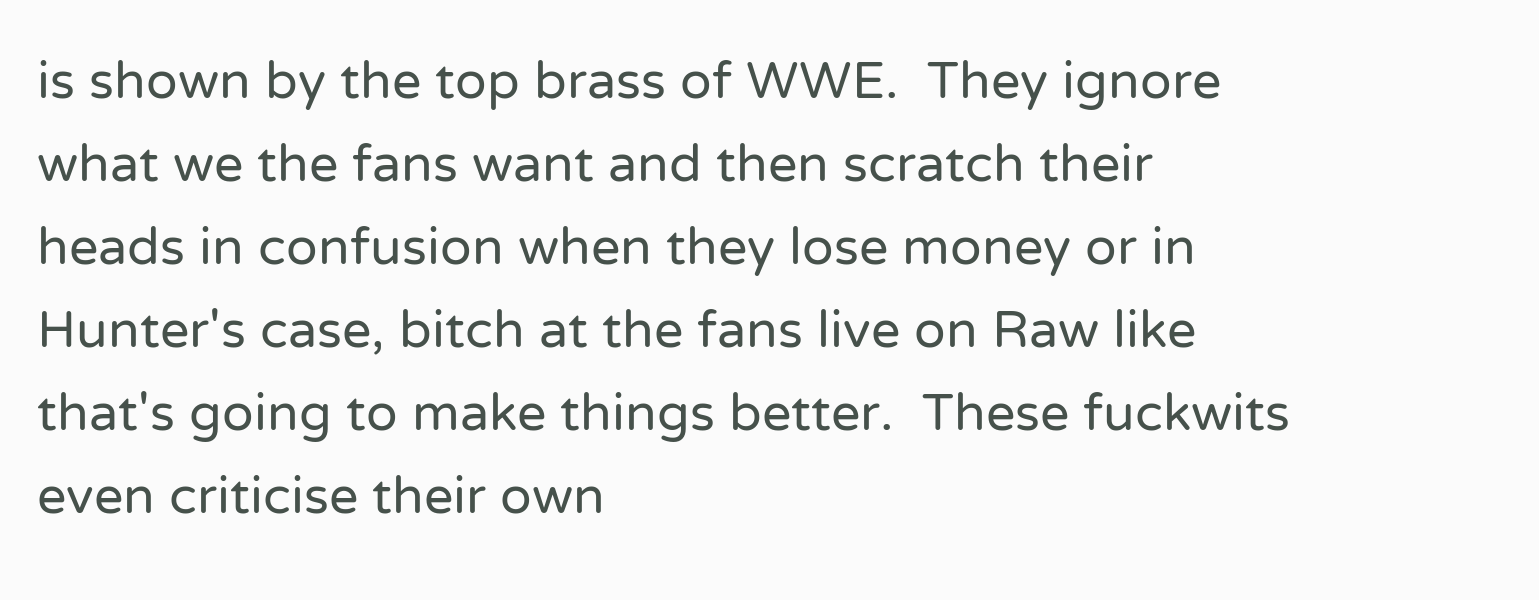is shown by the top brass of WWE.  They ignore what we the fans want and then scratch their heads in confusion when they lose money or in Hunter's case, bitch at the fans live on Raw like that's going to make things better.  These fuckwits even criticise their own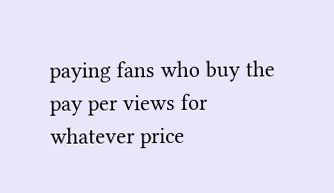paying fans who buy the pay per views for whatever price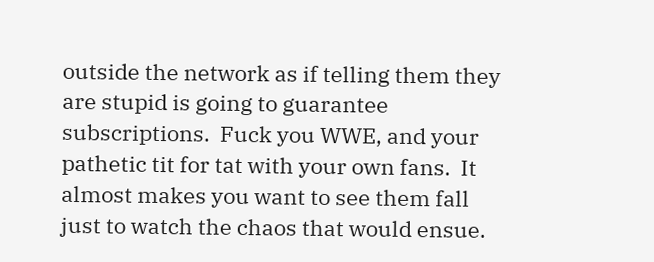outside the network as if telling them they are stupid is going to guarantee subscriptions.  Fuck you WWE, and your pathetic tit for tat with your own fans.  It almost makes you want to see them fall just to watch the chaos that would ensue.